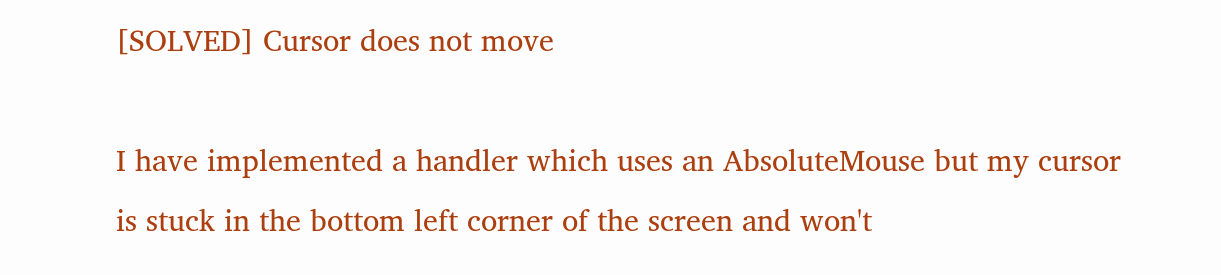[SOLVED] Cursor does not move

I have implemented a handler which uses an AbsoluteMouse but my cursor is stuck in the bottom left corner of the screen and won't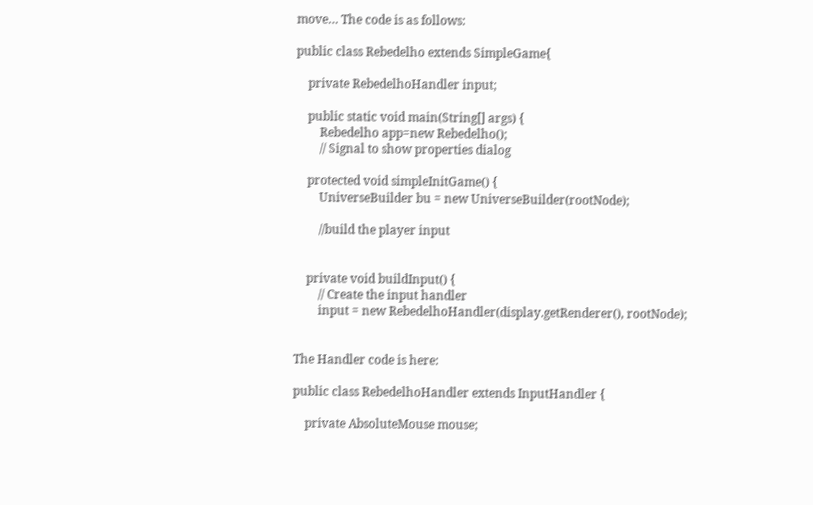move… The code is as follows:

public class Rebedelho extends SimpleGame{

    private RebedelhoHandler input;

    public static void main(String[] args) {
        Rebedelho app=new Rebedelho();
        // Signal to show properties dialog

    protected void simpleInitGame() {
        UniverseBuilder bu = new UniverseBuilder(rootNode);

        //build the player input


    private void buildInput() {
        // Create the input handler
        input = new RebedelhoHandler(display.getRenderer(), rootNode);


The Handler code is here:

public class RebedelhoHandler extends InputHandler {

    private AbsoluteMouse mouse;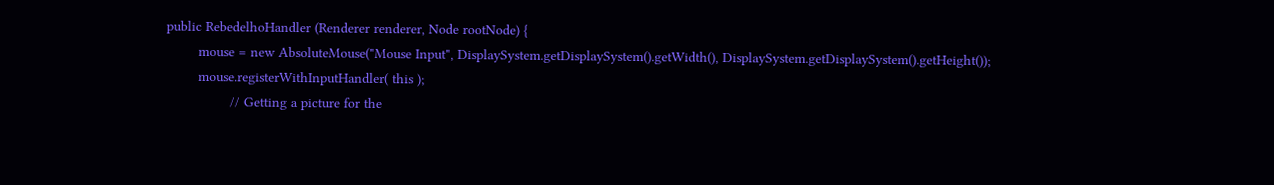public RebedelhoHandler (Renderer renderer, Node rootNode) {
        mouse = new AbsoluteMouse("Mouse Input", DisplaySystem.getDisplaySystem().getWidth(), DisplaySystem.getDisplaySystem().getHeight());
        mouse.registerWithInputHandler( this );
                // Getting a picture for the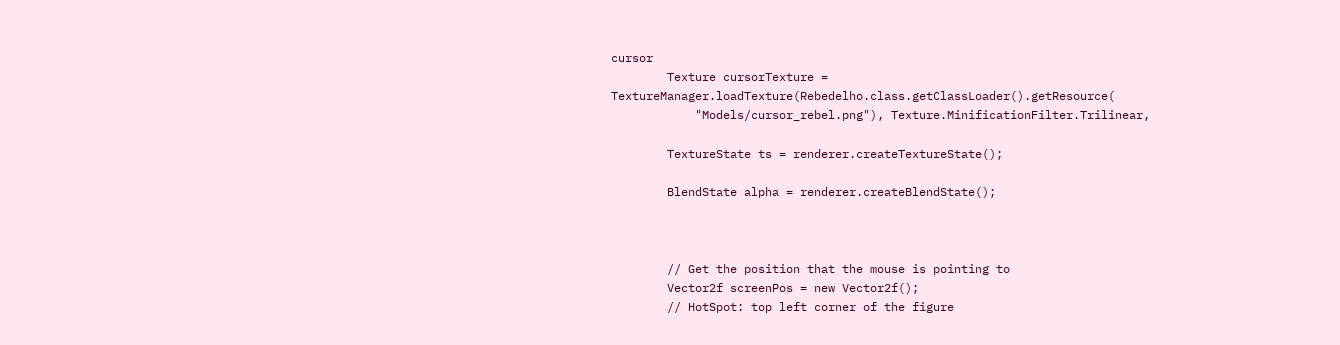cursor
        Texture cursorTexture = TextureManager.loadTexture(Rebedelho.class.getClassLoader().getResource(
            "Models/cursor_rebel.png"), Texture.MinificationFilter.Trilinear,

        TextureState ts = renderer.createTextureState();

        BlendState alpha = renderer.createBlendState();



        // Get the position that the mouse is pointing to
        Vector2f screenPos = new Vector2f();
        // HotSpot: top left corner of the figure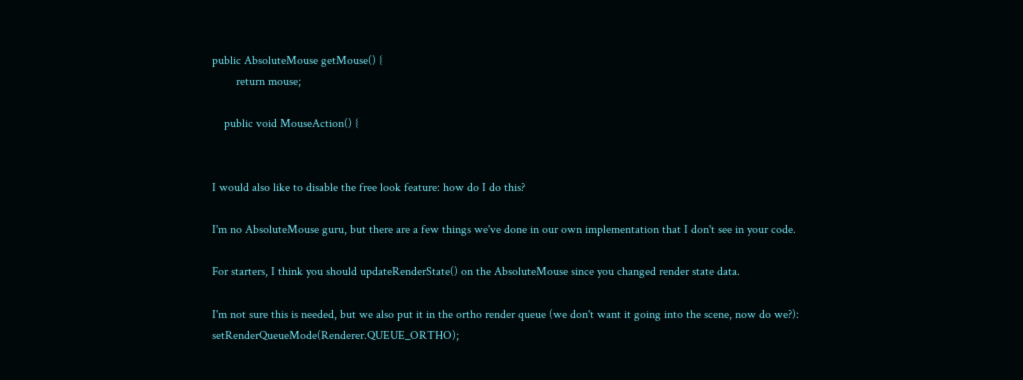public AbsoluteMouse getMouse() {
        return mouse;

    public void MouseAction() {


I would also like to disable the free look feature: how do I do this?

I'm no AbsoluteMouse guru, but there are a few things we've done in our own implementation that I don't see in your code.

For starters, I think you should updateRenderState() on the AbsoluteMouse since you changed render state data.

I'm not sure this is needed, but we also put it in the ortho render queue (we don't want it going into the scene, now do we?): setRenderQueueMode(Renderer.QUEUE_ORTHO);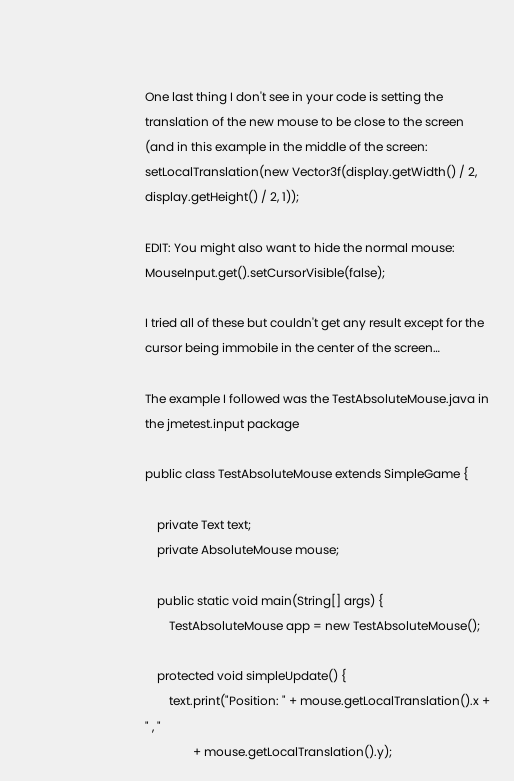One last thing I don't see in your code is setting the translation of the new mouse to be close to the screen (and in this example in the middle of the screen: setLocalTranslation(new Vector3f(display.getWidth() / 2, display.getHeight() / 2, 1));

EDIT: You might also want to hide the normal mouse: MouseInput.get().setCursorVisible(false);

I tried all of these but couldn't get any result except for the cursor being immobile in the center of the screen…

The example I followed was the TestAbsoluteMouse.java in the jmetest.input package

public class TestAbsoluteMouse extends SimpleGame {

    private Text text;
    private AbsoluteMouse mouse;

    public static void main(String[] args) {
        TestAbsoluteMouse app = new TestAbsoluteMouse();

    protected void simpleUpdate() {
        text.print("Position: " + mouse.getLocalTranslation().x + " , "
                + mouse.getLocalTranslation().y);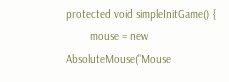protected void simpleInitGame() {
        mouse = new AbsoluteMouse("Mouse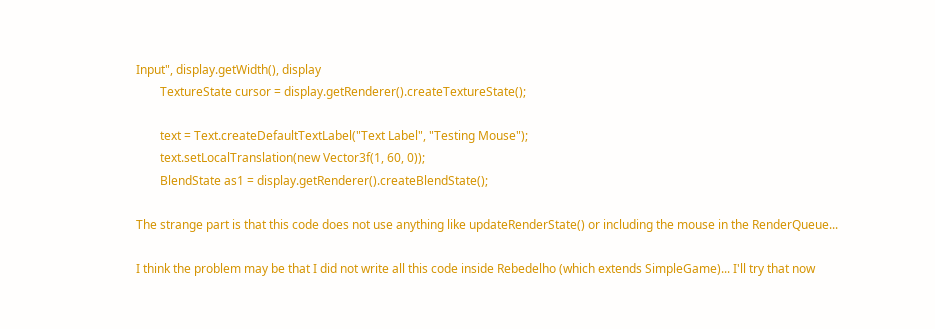Input", display.getWidth(), display
        TextureState cursor = display.getRenderer().createTextureState();

        text = Text.createDefaultTextLabel("Text Label", "Testing Mouse");
        text.setLocalTranslation(new Vector3f(1, 60, 0));
        BlendState as1 = display.getRenderer().createBlendState();

The strange part is that this code does not use anything like updateRenderState() or including the mouse in the RenderQueue...

I think the problem may be that I did not write all this code inside Rebedelho (which extends SimpleGame)... I'll try that now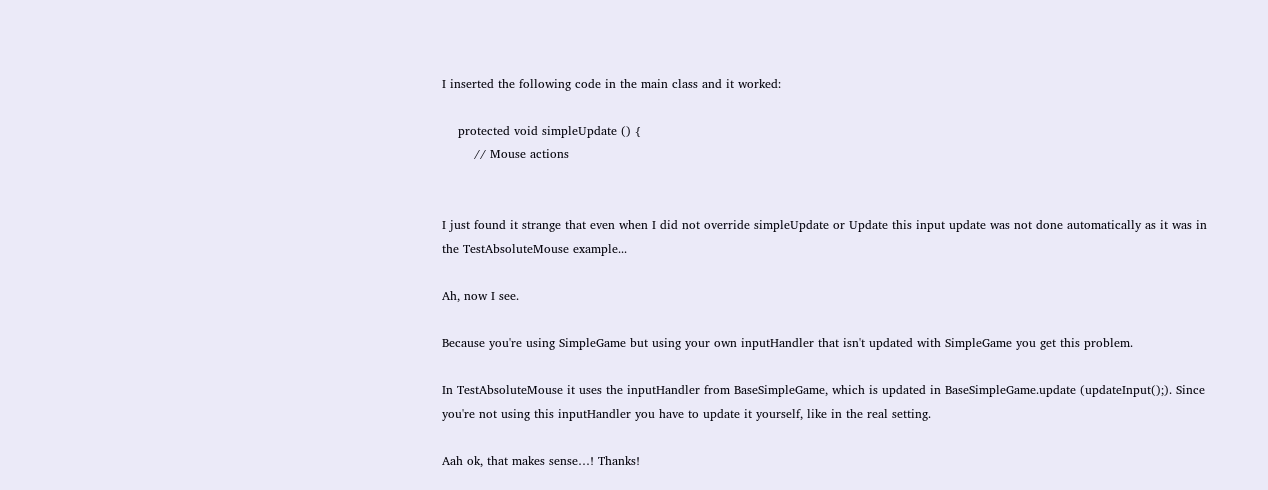I inserted the following code in the main class and it worked:

    protected void simpleUpdate () {
        // Mouse actions


I just found it strange that even when I did not override simpleUpdate or Update this input update was not done automatically as it was in the TestAbsoluteMouse example...

Ah, now I see.

Because you're using SimpleGame but using your own inputHandler that isn't updated with SimpleGame you get this problem.

In TestAbsoluteMouse it uses the inputHandler from BaseSimpleGame, which is updated in BaseSimpleGame.update (updateInput();). Since you're not using this inputHandler you have to update it yourself, like in the real setting.

Aah ok, that makes sense…! Thanks!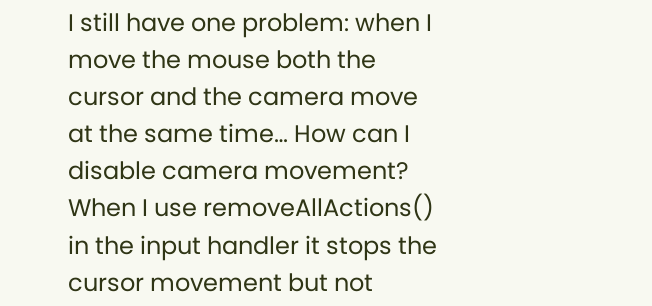I still have one problem: when I move the mouse both the cursor and the camera move at the same time… How can I disable camera movement? When I use removeAllActions() in the input handler it stops the cursor movement but not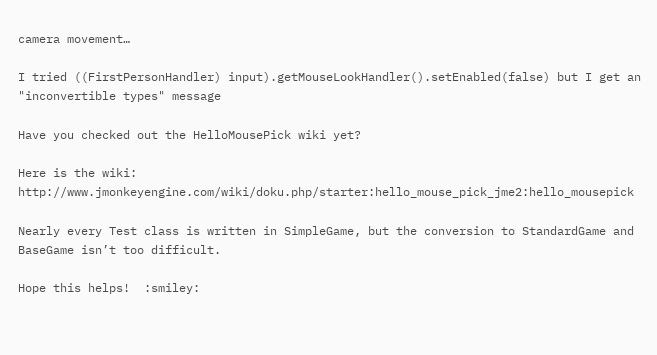camera movement…

I tried ((FirstPersonHandler) input).getMouseLookHandler().setEnabled(false) but I get an "inconvertible types" message

Have you checked out the HelloMousePick wiki yet?

Here is the wiki: http://www.jmonkeyengine.com/wiki/doku.php/starter:hello_mouse_pick_jme2:hello_mousepick

Nearly every Test class is written in SimpleGame, but the conversion to StandardGame and BaseGame isn’t too difficult.

Hope this helps!  :smiley: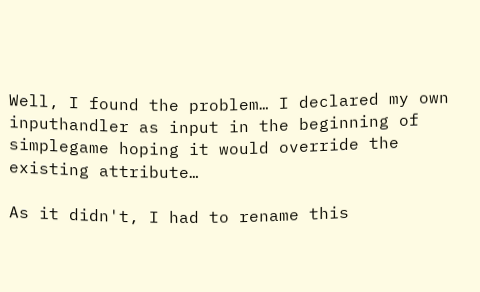Well, I found the problem… I declared my own inputhandler as input in the beginning of simplegame hoping it would override the existing attribute…

As it didn't, I had to rename this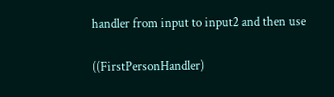handler from input to input2 and then use

((FirstPersonHandler)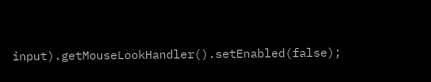input).getMouseLookHandler().setEnabled(false);